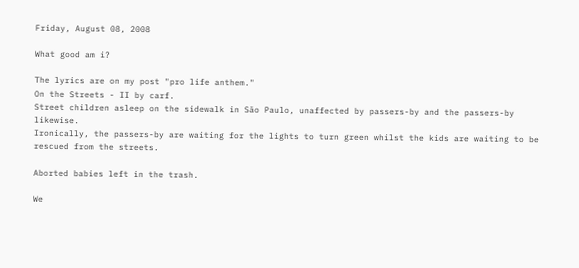Friday, August 08, 2008

What good am i?

The lyrics are on my post "pro life anthem."
On the Streets - II by carf.
Street children asleep on the sidewalk in São Paulo, unaffected by passers-by and the passers-by likewise.
Ironically, the passers-by are waiting for the lights to turn green whilst the kids are waiting to be rescued from the streets.

Aborted babies left in the trash.

We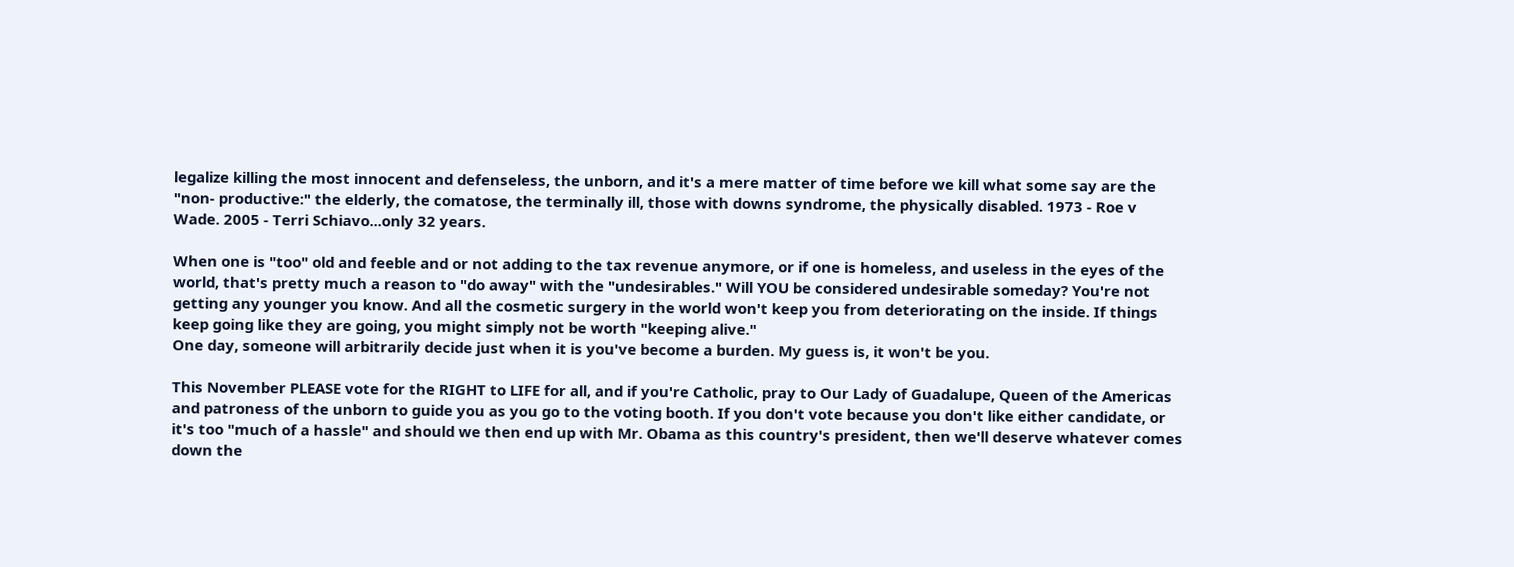legalize killing the most innocent and defenseless, the unborn, and it's a mere matter of time before we kill what some say are the "non- productive:" the elderly, the comatose, the terminally ill, those with downs syndrome, the physically disabled. 1973 - Roe v Wade. 2005 - Terri Schiavo...only 32 years.

When one is "too" old and feeble and or not adding to the tax revenue anymore, or if one is homeless, and useless in the eyes of the world, that's pretty much a reason to "do away" with the "undesirables." Will YOU be considered undesirable someday? You're not getting any younger you know. And all the cosmetic surgery in the world won't keep you from deteriorating on the inside. If things keep going like they are going, you might simply not be worth "keeping alive."
One day, someone will arbitrarily decide just when it is you've become a burden. My guess is, it won't be you.

This November PLEASE vote for the RIGHT to LIFE for all, and if you're Catholic, pray to Our Lady of Guadalupe, Queen of the Americas and patroness of the unborn to guide you as you go to the voting booth. If you don't vote because you don't like either candidate, or it's too "much of a hassle" and should we then end up with Mr. Obama as this country's president, then we'll deserve whatever comes down the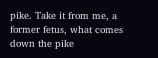pike. Take it from me, a former fetus, what comes down the pike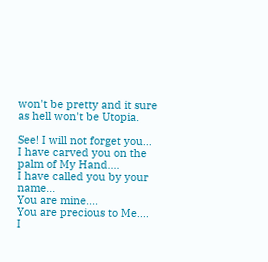won't be pretty and it sure as hell won't be Utopia.

See! I will not forget you...
I have carved you on the palm of My Hand....
I have called you by your name...
You are mine....
You are precious to Me....
I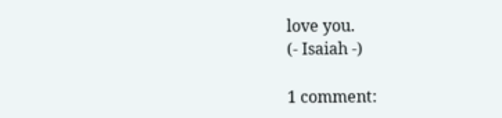love you.
(- Isaiah -)

1 comment: